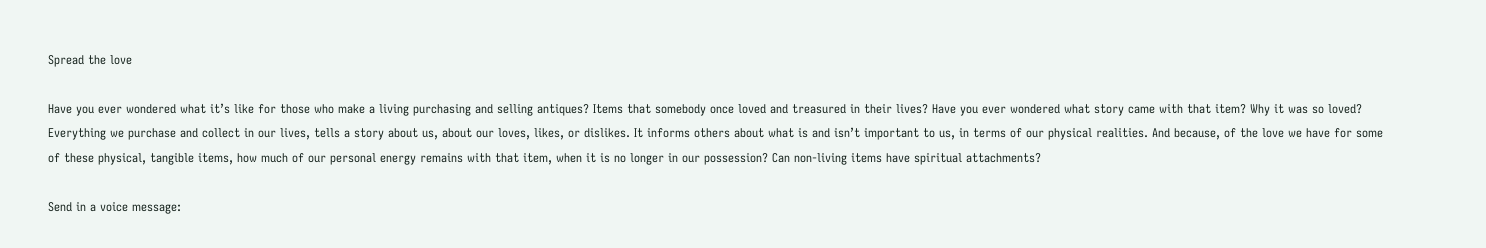Spread the love

Have you ever wondered what it’s like for those who make a living purchasing and selling antiques? Items that somebody once loved and treasured in their lives? Have you ever wondered what story came with that item? Why it was so loved? Everything we purchase and collect in our lives, tells a story about us, about our loves, likes, or dislikes. It informs others about what is and isn’t important to us, in terms of our physical realities. And because, of the love we have for some of these physical, tangible items, how much of our personal energy remains with that item, when it is no longer in our possession? Can non-living items have spiritual attachments?

Send in a voice message: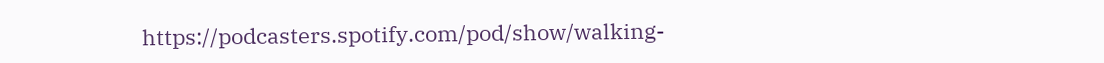https://podcasters.spotify.com/pod/show/walking-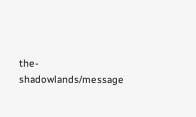the-shadowlands/message